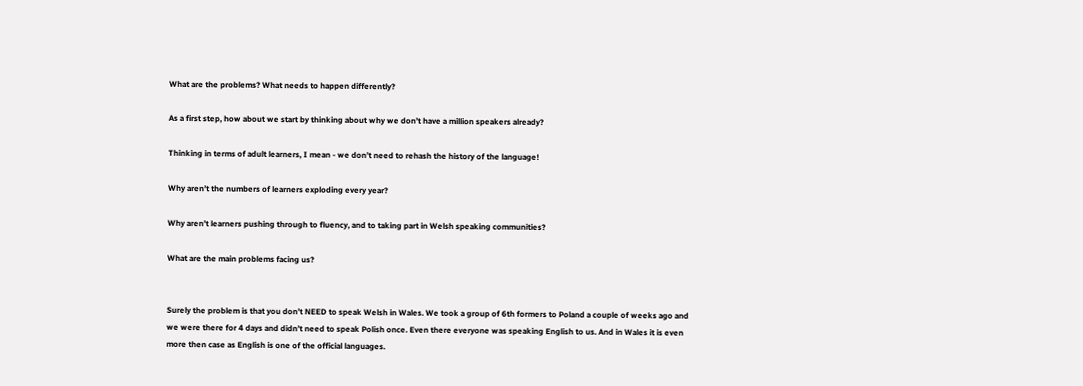What are the problems? What needs to happen differently?

As a first step, how about we start by thinking about why we don’t have a million speakers already?

Thinking in terms of adult learners, I mean - we don’t need to rehash the history of the language!

Why aren’t the numbers of learners exploding every year?

Why aren’t learners pushing through to fluency, and to taking part in Welsh speaking communities?

What are the main problems facing us?


Surely the problem is that you don’t NEED to speak Welsh in Wales. We took a group of 6th formers to Poland a couple of weeks ago and we were there for 4 days and didn’t need to speak Polish once. Even there everyone was speaking English to us. And in Wales it is even more then case as English is one of the official languages.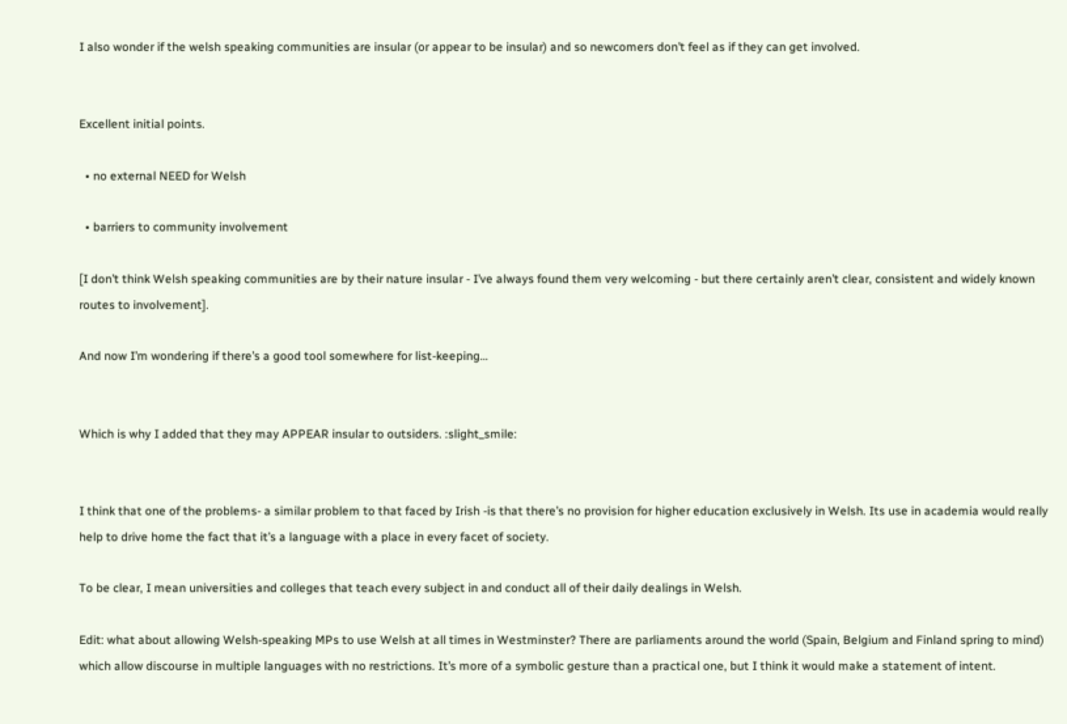I also wonder if the welsh speaking communities are insular (or appear to be insular) and so newcomers don’t feel as if they can get involved.


Excellent initial points.

  • no external NEED for Welsh

  • barriers to community involvement

[I don’t think Welsh speaking communities are by their nature insular - I’ve always found them very welcoming - but there certainly aren’t clear, consistent and widely known routes to involvement].

And now I’m wondering if there’s a good tool somewhere for list-keeping…


Which is why I added that they may APPEAR insular to outsiders. :slight_smile:


I think that one of the problems- a similar problem to that faced by Irish -is that there’s no provision for higher education exclusively in Welsh. Its use in academia would really help to drive home the fact that it’s a language with a place in every facet of society.

To be clear, I mean universities and colleges that teach every subject in and conduct all of their daily dealings in Welsh.

Edit: what about allowing Welsh-speaking MPs to use Welsh at all times in Westminster? There are parliaments around the world (Spain, Belgium and Finland spring to mind) which allow discourse in multiple languages with no restrictions. It’s more of a symbolic gesture than a practical one, but I think it would make a statement of intent.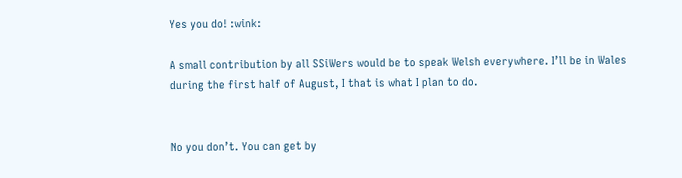Yes you do! :wink:

A small contribution by all SSiWers would be to speak Welsh everywhere. I’ll be in Wales during the first half of August, I that is what I plan to do.


No you don’t. You can get by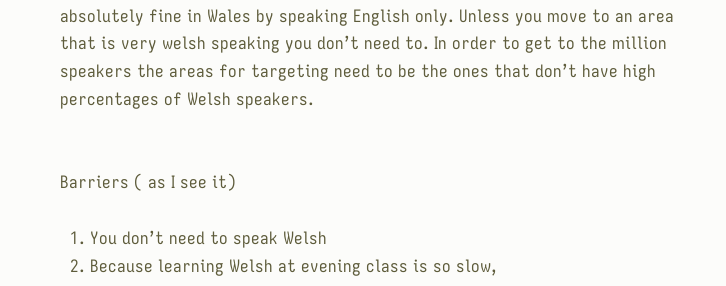absolutely fine in Wales by speaking English only. Unless you move to an area that is very welsh speaking you don’t need to. In order to get to the million speakers the areas for targeting need to be the ones that don’t have high percentages of Welsh speakers.


Barriers ( as I see it)

  1. You don’t need to speak Welsh
  2. Because learning Welsh at evening class is so slow,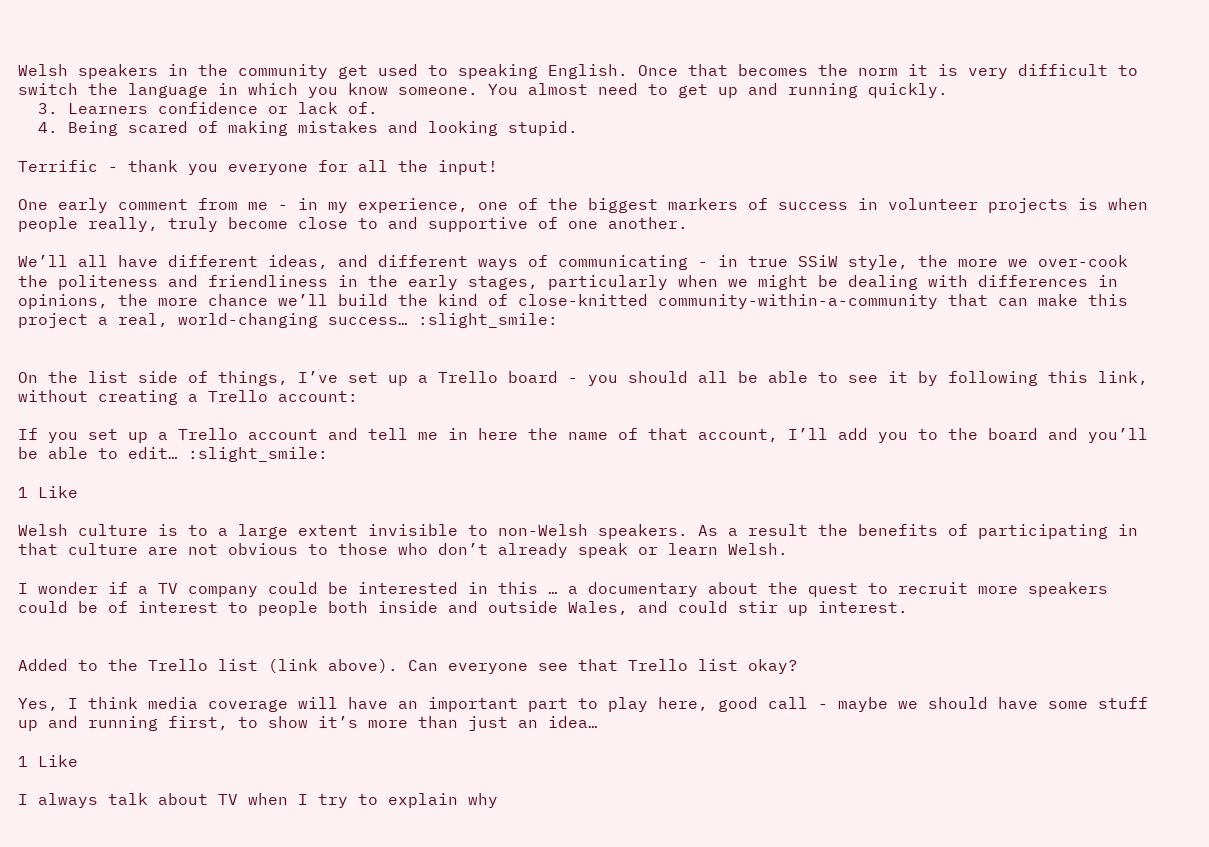Welsh speakers in the community get used to speaking English. Once that becomes the norm it is very difficult to switch the language in which you know someone. You almost need to get up and running quickly.
  3. Learners confidence or lack of.
  4. Being scared of making mistakes and looking stupid.

Terrific - thank you everyone for all the input!

One early comment from me - in my experience, one of the biggest markers of success in volunteer projects is when people really, truly become close to and supportive of one another.

We’ll all have different ideas, and different ways of communicating - in true SSiW style, the more we over-cook the politeness and friendliness in the early stages, particularly when we might be dealing with differences in opinions, the more chance we’ll build the kind of close-knitted community-within-a-community that can make this project a real, world-changing success… :slight_smile:


On the list side of things, I’ve set up a Trello board - you should all be able to see it by following this link, without creating a Trello account:

If you set up a Trello account and tell me in here the name of that account, I’ll add you to the board and you’ll be able to edit… :slight_smile:

1 Like

Welsh culture is to a large extent invisible to non-Welsh speakers. As a result the benefits of participating in that culture are not obvious to those who don’t already speak or learn Welsh.

I wonder if a TV company could be interested in this … a documentary about the quest to recruit more speakers could be of interest to people both inside and outside Wales, and could stir up interest.


Added to the Trello list (link above). Can everyone see that Trello list okay?

Yes, I think media coverage will have an important part to play here, good call - maybe we should have some stuff up and running first, to show it’s more than just an idea…

1 Like

I always talk about TV when I try to explain why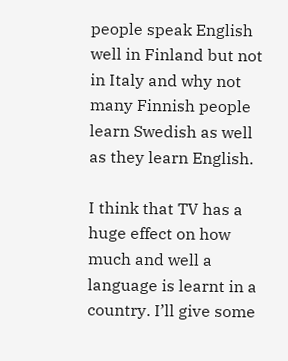people speak English well in Finland but not in Italy and why not many Finnish people learn Swedish as well as they learn English.

I think that TV has a huge effect on how much and well a language is learnt in a country. I’ll give some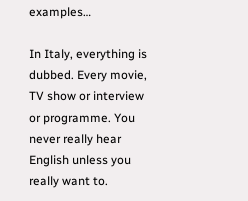examples…

In Italy, everything is dubbed. Every movie, TV show or interview or programme. You never really hear English unless you really want to.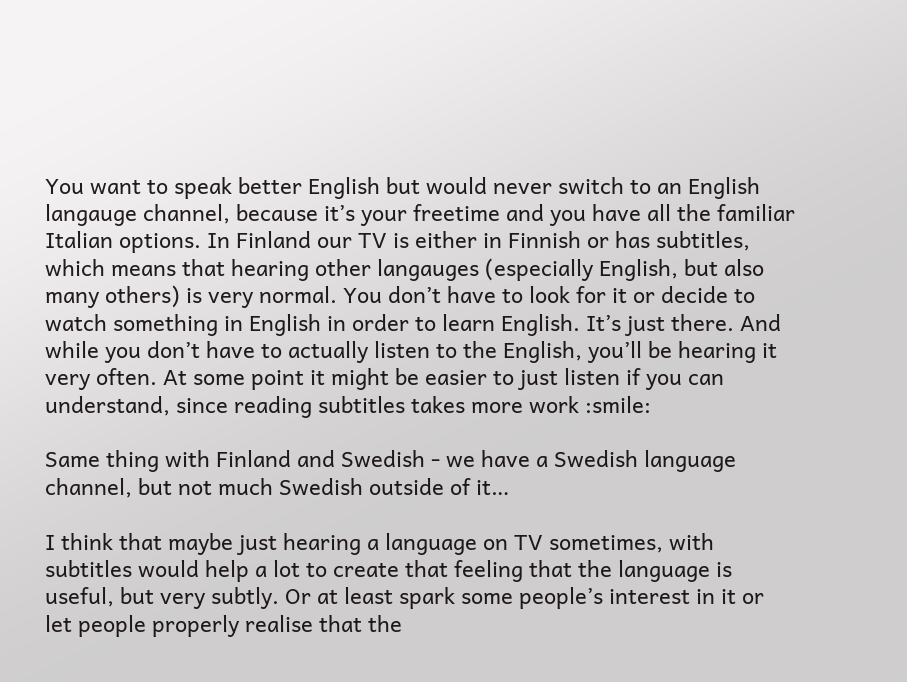You want to speak better English but would never switch to an English langauge channel, because it’s your freetime and you have all the familiar Italian options. In Finland our TV is either in Finnish or has subtitles, which means that hearing other langauges (especially English, but also many others) is very normal. You don’t have to look for it or decide to watch something in English in order to learn English. It’s just there. And while you don’t have to actually listen to the English, you’ll be hearing it very often. At some point it might be easier to just listen if you can understand, since reading subtitles takes more work :smile:

Same thing with Finland and Swedish - we have a Swedish language channel, but not much Swedish outside of it…

I think that maybe just hearing a language on TV sometimes, with subtitles would help a lot to create that feeling that the language is useful, but very subtly. Or at least spark some people’s interest in it or let people properly realise that the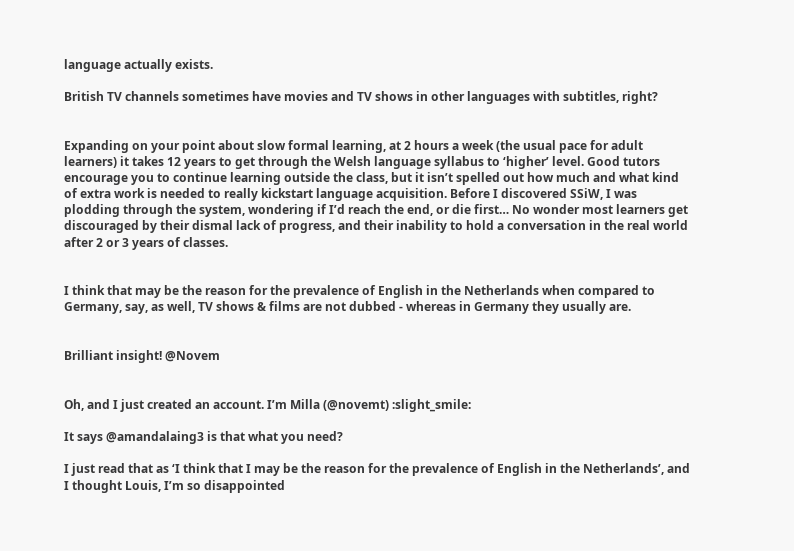language actually exists.

British TV channels sometimes have movies and TV shows in other languages with subtitles, right?


Expanding on your point about slow formal learning, at 2 hours a week (the usual pace for adult learners) it takes 12 years to get through the Welsh language syllabus to ‘higher’ level. Good tutors encourage you to continue learning outside the class, but it isn’t spelled out how much and what kind of extra work is needed to really kickstart language acquisition. Before I discovered SSiW, I was plodding through the system, wondering if I’d reach the end, or die first… No wonder most learners get discouraged by their dismal lack of progress, and their inability to hold a conversation in the real world after 2 or 3 years of classes.


I think that may be the reason for the prevalence of English in the Netherlands when compared to Germany, say, as well, TV shows & films are not dubbed - whereas in Germany they usually are.


Brilliant insight! @Novem


Oh, and I just created an account. I’m Milla (@novemt) :slight_smile:

It says @amandalaing3 is that what you need?

I just read that as ‘I think that I may be the reason for the prevalence of English in the Netherlands’, and I thought Louis, I’m so disappointed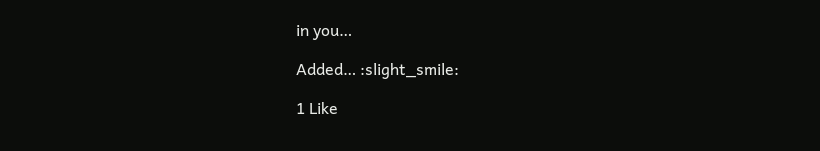in you…

Added… :slight_smile:

1 Like